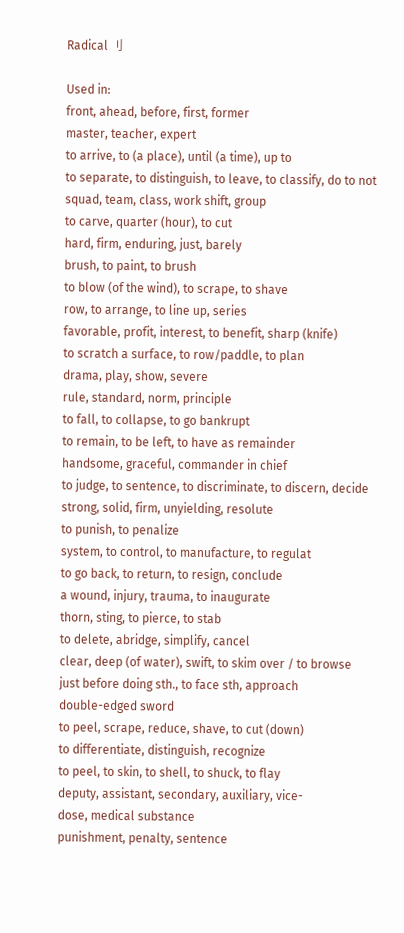Radical 刂

Used in:
front, ahead, before, first, former
master, teacher, expert
to arrive, to (a place), until (a time), up to
to separate, to distinguish, to leave, to classify, do to not
squad, team, class, work shift, group
to carve, quarter (hour), to cut
hard, firm, enduring, just, barely
brush, to paint, to brush
to blow (of the wind), to scrape, to shave
row, to arrange, to line up, series
favorable, profit, interest, to benefit, sharp (knife)
to scratch a surface, to row/paddle, to plan
drama, play, show, severe
rule, standard, norm, principle
to fall, to collapse, to go bankrupt
to remain, to be left, to have as remainder
handsome, graceful, commander in chief
to judge, to sentence, to discriminate, to discern, decide
strong, solid, firm, unyielding, resolute
to punish, to penalize
system, to control, to manufacture, to regulat
to go back, to return, to resign, conclude
a wound, injury, trauma, to inaugurate
thorn, sting, to pierce, to stab
to delete, abridge, simplify, cancel
clear, deep (of water), swift, to skim over / to browse
just before doing sth., to face sth, approach
double-edged sword
to peel, scrape, reduce, shave, to cut (down)
to differentiate, distinguish, recognize
to peel, to skin, to shell, to shuck, to flay
deputy, assistant, secondary, auxiliary, vice-
dose, medical substance
punishment, penalty, sentence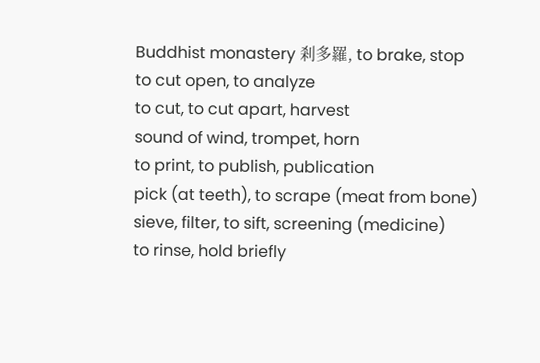Buddhist monastery 剎多羅, to brake, stop
to cut open, to analyze
to cut, to cut apart, harvest
sound of wind, trompet, horn
to print, to publish, publication
pick (at teeth), to scrape (meat from bone)
sieve, filter, to sift, screening (medicine)
to rinse, hold briefly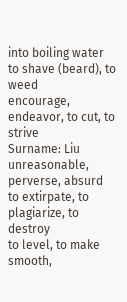into boiling water
to shave (beard), to weed
encourage, endeavor, to cut, to strive
Surname: Liu
unreasonable, perverse, absurd
to extirpate, to plagiarize, to destroy
to level, to make smooth,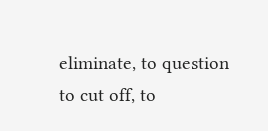eliminate, to question
to cut off, to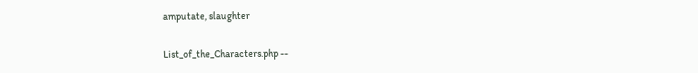amputate, slaughter

List_of_the_Characters.php --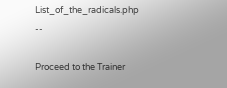List_of_the_radicals.php --

Proceed to the Trainer